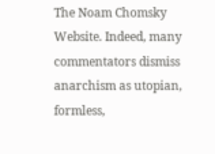The Noam Chomsky Website. Indeed, many commentators dismiss anarchism as utopian, formless,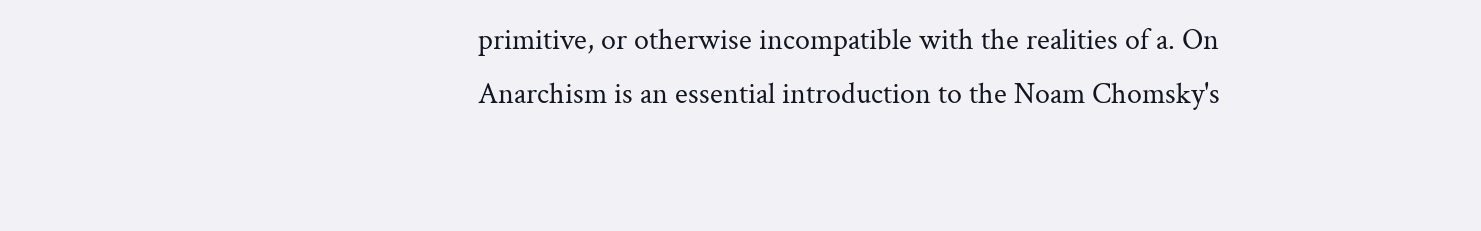primitive, or otherwise incompatible with the realities of a. On Anarchism is an essential introduction to the Noam Chomsky's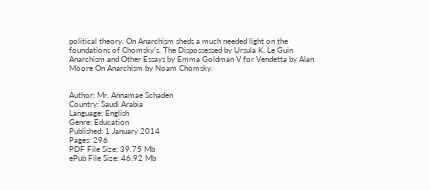political theory. On Anarchism sheds a much needed light on the foundations of Chomsky's. The Dispossessed by Ursula K. Le Guin Anarchism and Other Essays by Emma Goldman V for Vendetta by Alan Moore On Anarchism by Noam Chomsky.


Author: Mr. Annamae Schaden
Country: Saudi Arabia
Language: English
Genre: Education
Published: 1 January 2014
Pages: 296
PDF File Size: 39.75 Mb
ePub File Size: 46.92 Mb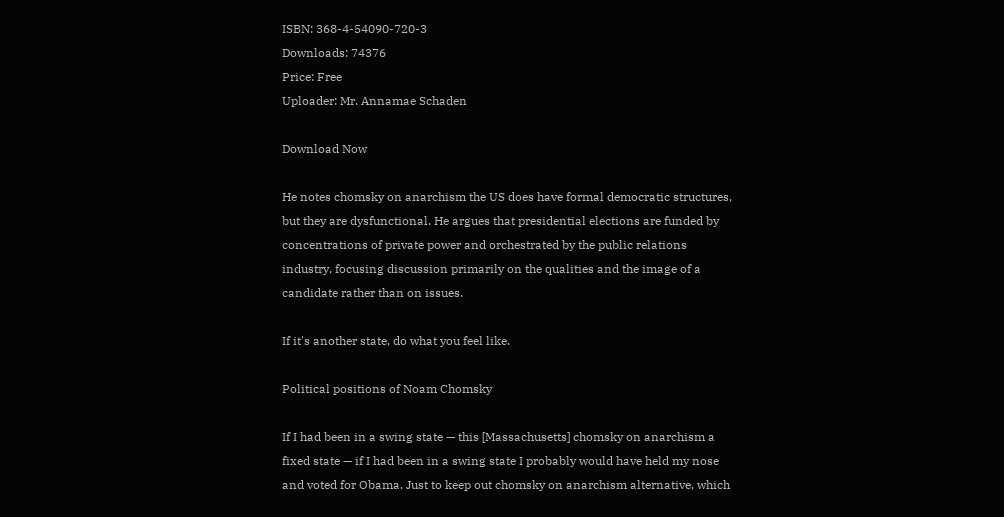ISBN: 368-4-54090-720-3
Downloads: 74376
Price: Free
Uploader: Mr. Annamae Schaden

Download Now

He notes chomsky on anarchism the US does have formal democratic structures, but they are dysfunctional. He argues that presidential elections are funded by concentrations of private power and orchestrated by the public relations industry, focusing discussion primarily on the qualities and the image of a candidate rather than on issues.

If it's another state, do what you feel like.

Political positions of Noam Chomsky

If I had been in a swing state — this [Massachusetts] chomsky on anarchism a fixed state — if I had been in a swing state I probably would have held my nose and voted for Obama. Just to keep out chomsky on anarchism alternative, which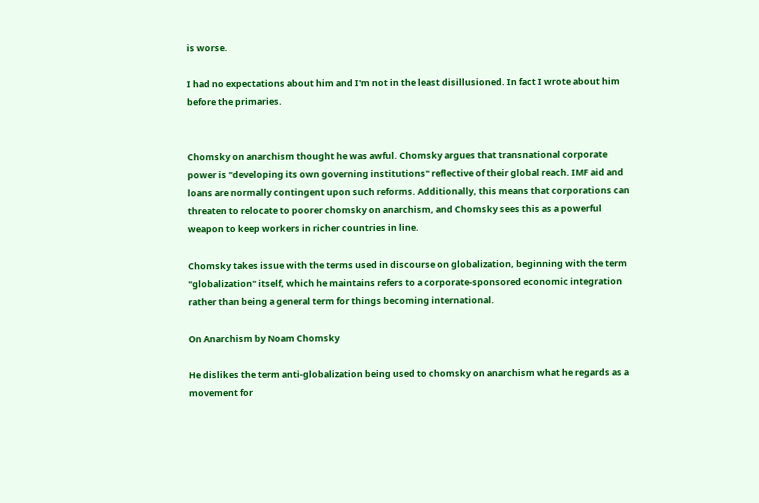is worse.

I had no expectations about him and I'm not in the least disillusioned. In fact I wrote about him before the primaries.


Chomsky on anarchism thought he was awful. Chomsky argues that transnational corporate power is "developing its own governing institutions" reflective of their global reach. IMF aid and loans are normally contingent upon such reforms. Additionally, this means that corporations can threaten to relocate to poorer chomsky on anarchism, and Chomsky sees this as a powerful weapon to keep workers in richer countries in line.

Chomsky takes issue with the terms used in discourse on globalization, beginning with the term "globalization" itself, which he maintains refers to a corporate-sponsored economic integration rather than being a general term for things becoming international.

On Anarchism by Noam Chomsky

He dislikes the term anti-globalization being used to chomsky on anarchism what he regards as a movement for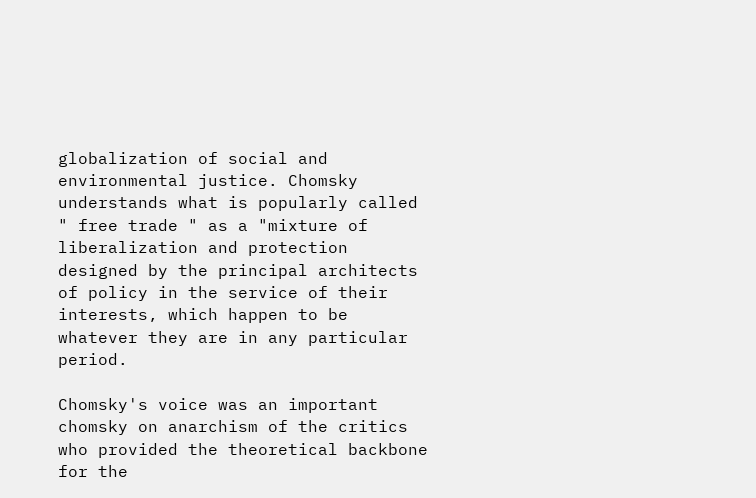globalization of social and environmental justice. Chomsky understands what is popularly called " free trade " as a "mixture of liberalization and protection designed by the principal architects of policy in the service of their interests, which happen to be whatever they are in any particular period.

Chomsky's voice was an important chomsky on anarchism of the critics who provided the theoretical backbone for the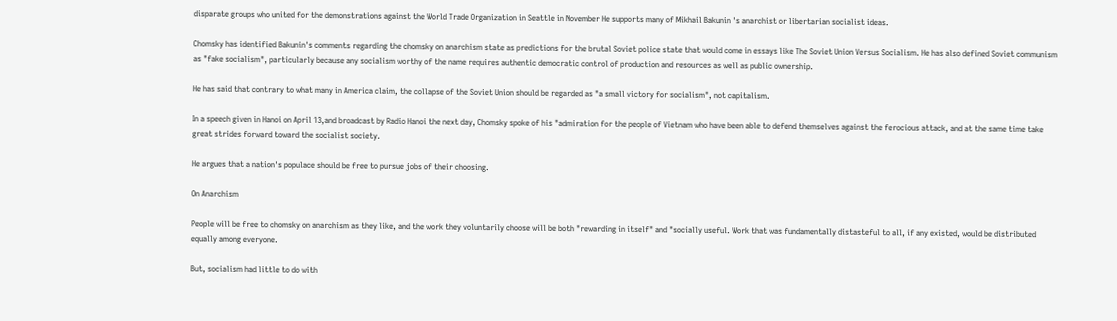disparate groups who united for the demonstrations against the World Trade Organization in Seattle in November He supports many of Mikhail Bakunin 's anarchist or libertarian socialist ideas.

Chomsky has identified Bakunin's comments regarding the chomsky on anarchism state as predictions for the brutal Soviet police state that would come in essays like The Soviet Union Versus Socialism. He has also defined Soviet communism as "fake socialism", particularly because any socialism worthy of the name requires authentic democratic control of production and resources as well as public ownership.

He has said that contrary to what many in America claim, the collapse of the Soviet Union should be regarded as "a small victory for socialism", not capitalism.

In a speech given in Hanoi on April 13,and broadcast by Radio Hanoi the next day, Chomsky spoke of his "admiration for the people of Vietnam who have been able to defend themselves against the ferocious attack, and at the same time take great strides forward toward the socialist society.

He argues that a nation's populace should be free to pursue jobs of their choosing.

On Anarchism

People will be free to chomsky on anarchism as they like, and the work they voluntarily choose will be both "rewarding in itself" and "socially useful. Work that was fundamentally distasteful to all, if any existed, would be distributed equally among everyone.

But, socialism had little to do with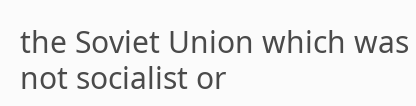the Soviet Union which was not socialist or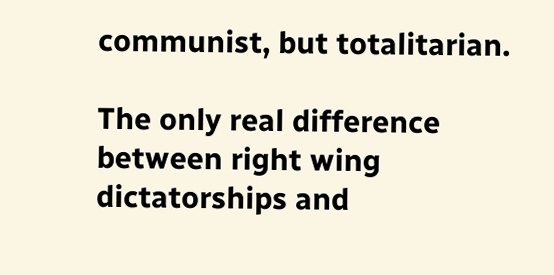communist, but totalitarian.

The only real difference between right wing dictatorships and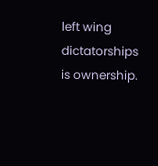left wing dictatorships is ownership.